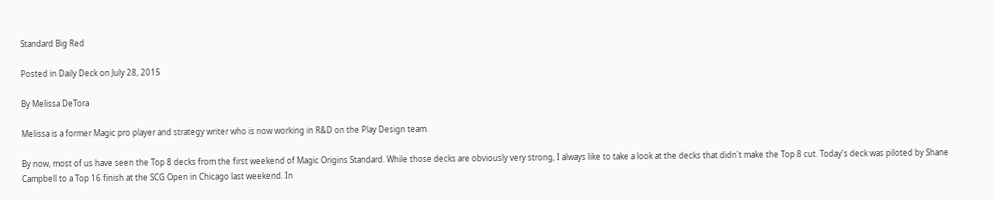Standard Big Red

Posted in Daily Deck on July 28, 2015

By Melissa DeTora

Melissa is a former Magic pro player and strategy writer who is now working in R&D on the Play Design team.

By now, most of us have seen the Top 8 decks from the first weekend of Magic Origins Standard. While those decks are obviously very strong, I always like to take a look at the decks that didn't make the Top 8 cut. Today's deck was piloted by Shane Campbell to a Top 16 finish at the SCG Open in Chicago last weekend. In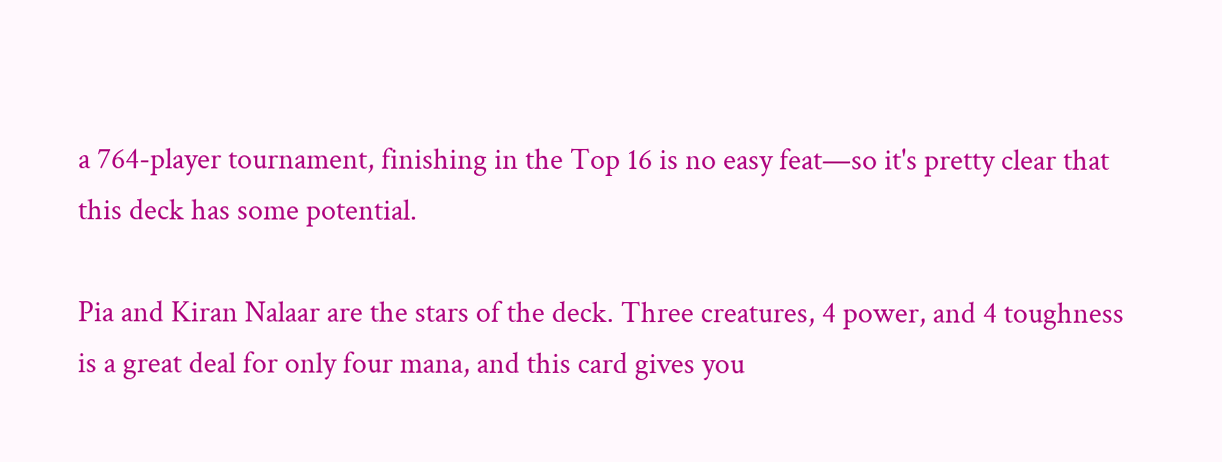a 764-player tournament, finishing in the Top 16 is no easy feat—so it's pretty clear that this deck has some potential.

Pia and Kiran Nalaar are the stars of the deck. Three creatures, 4 power, and 4 toughness is a great deal for only four mana, and this card gives you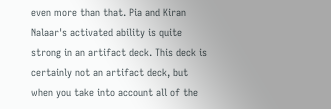even more than that. Pia and Kiran Nalaar's activated ability is quite strong in an artifact deck. This deck is certainly not an artifact deck, but when you take into account all of the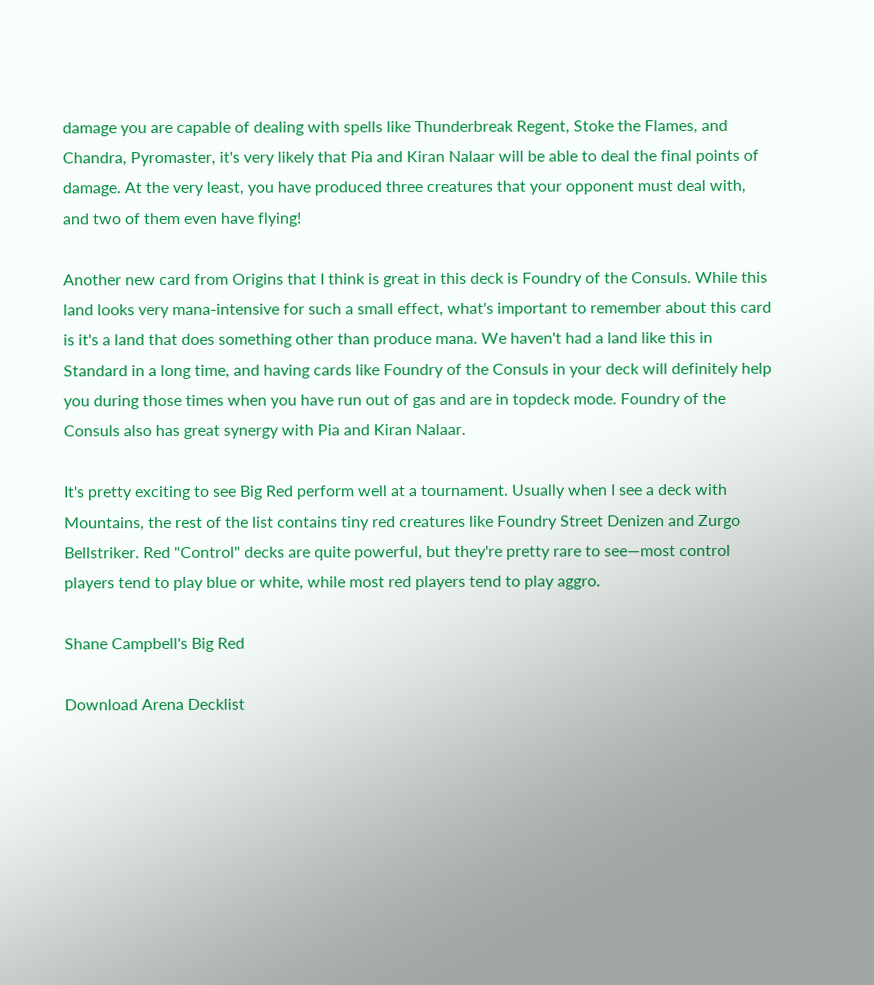damage you are capable of dealing with spells like Thunderbreak Regent, Stoke the Flames, and Chandra, Pyromaster, it's very likely that Pia and Kiran Nalaar will be able to deal the final points of damage. At the very least, you have produced three creatures that your opponent must deal with, and two of them even have flying!

Another new card from Origins that I think is great in this deck is Foundry of the Consuls. While this land looks very mana-intensive for such a small effect, what's important to remember about this card is it's a land that does something other than produce mana. We haven't had a land like this in Standard in a long time, and having cards like Foundry of the Consuls in your deck will definitely help you during those times when you have run out of gas and are in topdeck mode. Foundry of the Consuls also has great synergy with Pia and Kiran Nalaar.

It's pretty exciting to see Big Red perform well at a tournament. Usually when I see a deck with Mountains, the rest of the list contains tiny red creatures like Foundry Street Denizen and Zurgo Bellstriker. Red "Control" decks are quite powerful, but they're pretty rare to see—most control players tend to play blue or white, while most red players tend to play aggro.

Shane Campbell's Big Red

Download Arena Decklist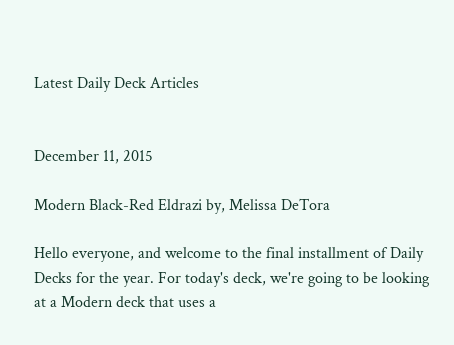Latest Daily Deck Articles


December 11, 2015

Modern Black-Red Eldrazi by, Melissa DeTora

Hello everyone, and welcome to the final installment of Daily Decks for the year. For today's deck, we're going to be looking at a Modern deck that uses a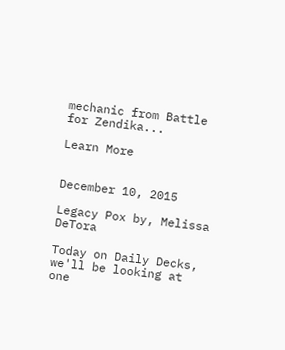mechanic from Battle for Zendika...

Learn More


December 10, 2015

Legacy Pox by, Melissa DeTora

Today on Daily Decks, we'll be looking at one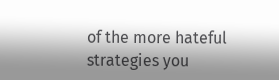of the more hateful strategies you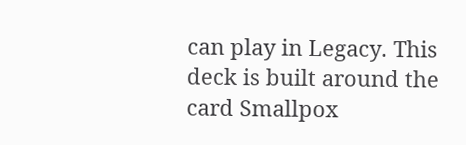can play in Legacy. This deck is built around the card Smallpox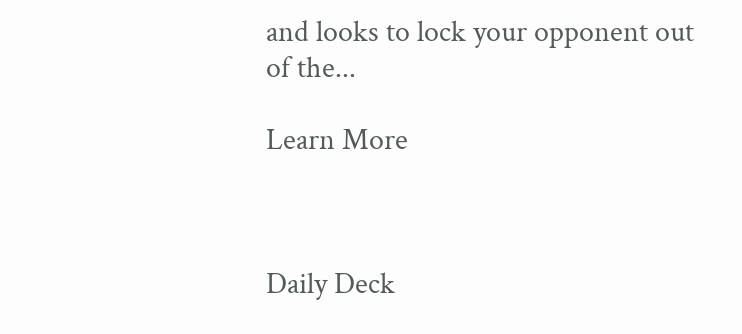and looks to lock your opponent out of the...

Learn More



Daily Deck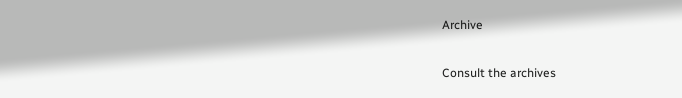Archive

Consult the archives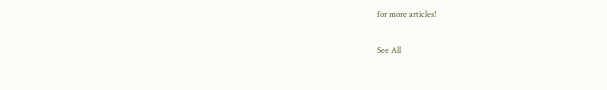for more articles!

See All